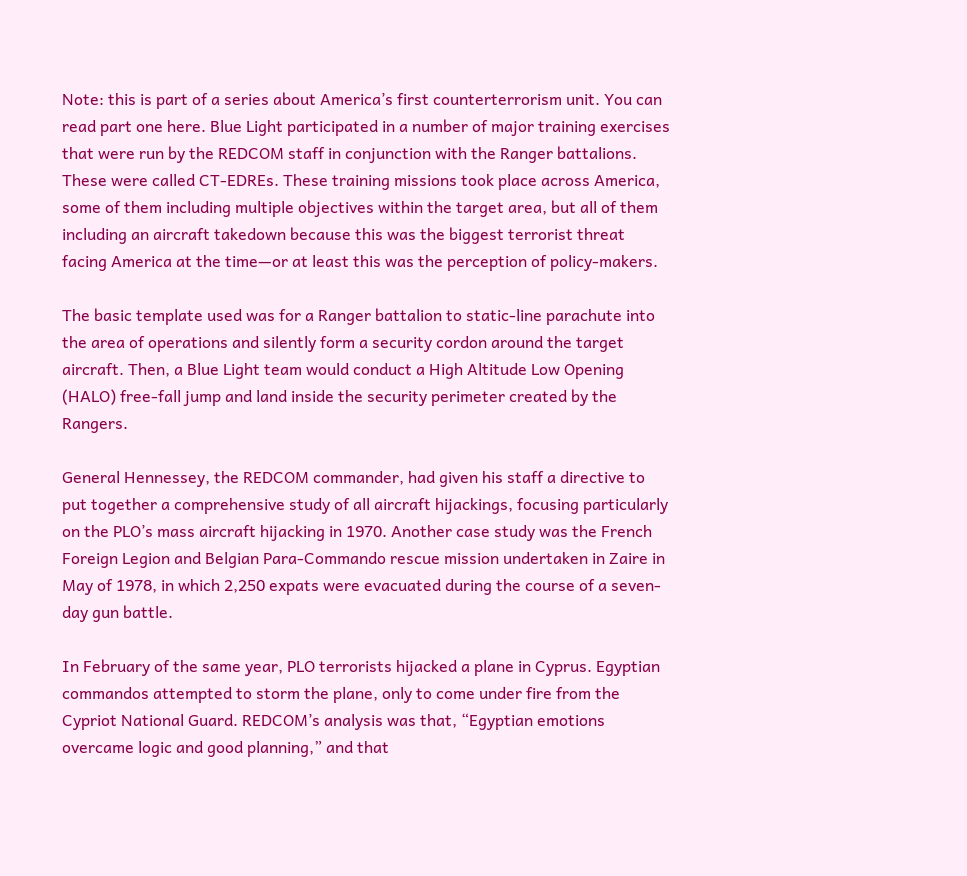Note: this is part of a series about America’s first counterterrorism unit. You can read part one here. Blue Light participated in a number of major training exercises that were run by the REDCOM staff in conjunction with the Ranger battalions. These were called CT-EDREs. These training missions took place across America, some of them including multiple objectives within the target area, but all of them including an aircraft takedown because this was the biggest terrorist threat facing America at the time—or at least this was the perception of policy-makers.

The basic template used was for a Ranger battalion to static-line parachute into the area of operations and silently form a security cordon around the target aircraft. Then, a Blue Light team would conduct a High Altitude Low Opening (HALO) free-fall jump and land inside the security perimeter created by the Rangers.

General Hennessey, the REDCOM commander, had given his staff a directive to put together a comprehensive study of all aircraft hijackings, focusing particularly on the PLO’s mass aircraft hijacking in 1970. Another case study was the French Foreign Legion and Belgian Para-Commando rescue mission undertaken in Zaire in May of 1978, in which 2,250 expats were evacuated during the course of a seven-day gun battle.

In February of the same year, PLO terrorists hijacked a plane in Cyprus. Egyptian commandos attempted to storm the plane, only to come under fire from the Cypriot National Guard. REDCOM’s analysis was that, “Egyptian emotions overcame logic and good planning,” and that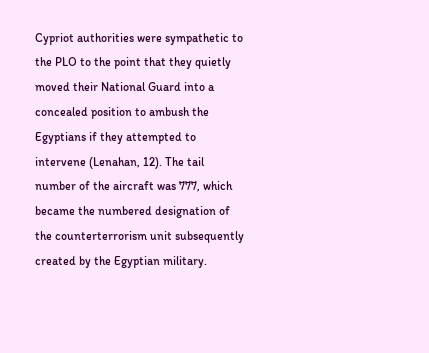Cypriot authorities were sympathetic to the PLO to the point that they quietly moved their National Guard into a concealed position to ambush the Egyptians if they attempted to intervene (Lenahan, 12). The tail number of the aircraft was 777, which became the numbered designation of the counterterrorism unit subsequently created by the Egyptian military.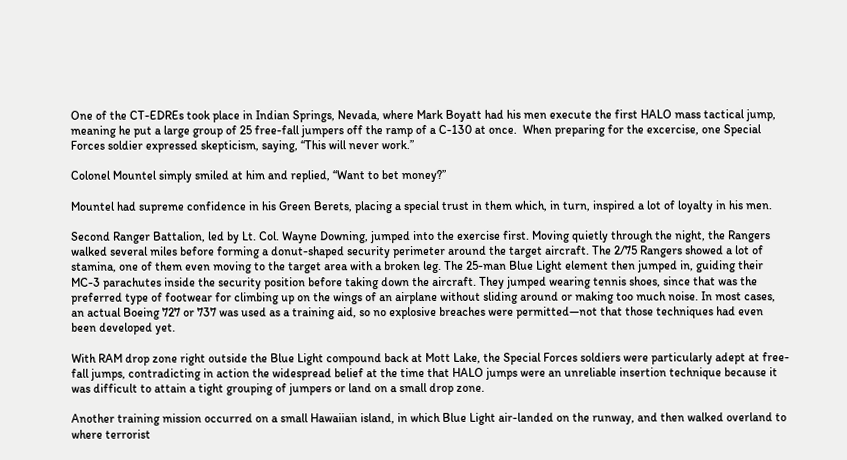One of the CT-EDREs took place in Indian Springs, Nevada, where Mark Boyatt had his men execute the first HALO mass tactical jump, meaning he put a large group of 25 free-fall jumpers off the ramp of a C-130 at once.  When preparing for the excercise, one Special Forces soldier expressed skepticism, saying, “This will never work.”

Colonel Mountel simply smiled at him and replied, “Want to bet money?”

Mountel had supreme confidence in his Green Berets, placing a special trust in them which, in turn, inspired a lot of loyalty in his men.

Second Ranger Battalion, led by Lt. Col. Wayne Downing, jumped into the exercise first. Moving quietly through the night, the Rangers walked several miles before forming a donut-shaped security perimeter around the target aircraft. The 2/75 Rangers showed a lot of stamina, one of them even moving to the target area with a broken leg. The 25-man Blue Light element then jumped in, guiding their MC-3 parachutes inside the security position before taking down the aircraft. They jumped wearing tennis shoes, since that was the preferred type of footwear for climbing up on the wings of an airplane without sliding around or making too much noise. In most cases, an actual Boeing 727 or 737 was used as a training aid, so no explosive breaches were permitted—not that those techniques had even been developed yet.

With RAM drop zone right outside the Blue Light compound back at Mott Lake, the Special Forces soldiers were particularly adept at free-fall jumps, contradicting in action the widespread belief at the time that HALO jumps were an unreliable insertion technique because it was difficult to attain a tight grouping of jumpers or land on a small drop zone.

Another training mission occurred on a small Hawaiian island, in which Blue Light air-landed on the runway, and then walked overland to where terrorist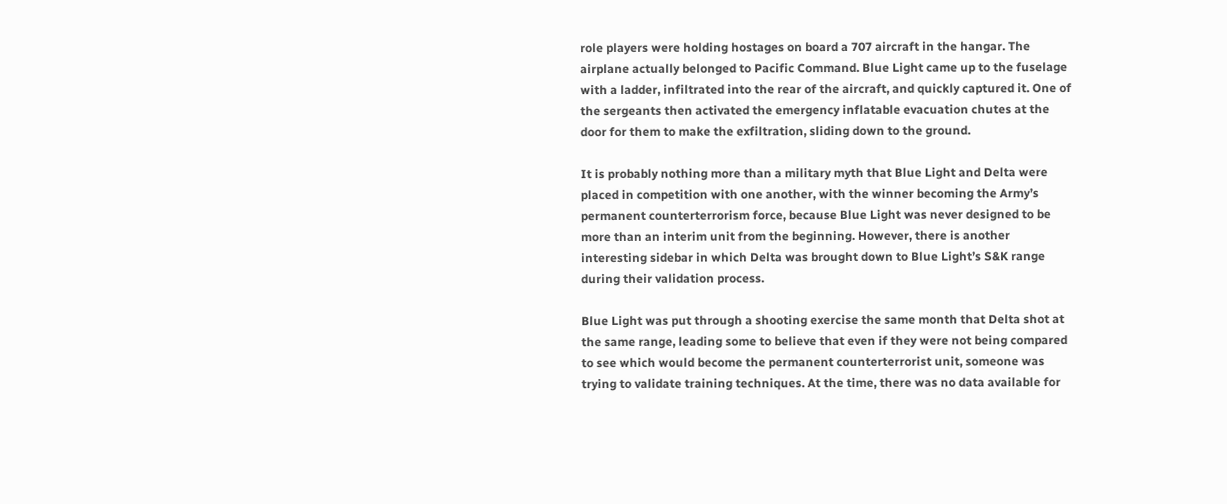role players were holding hostages on board a 707 aircraft in the hangar. The airplane actually belonged to Pacific Command. Blue Light came up to the fuselage with a ladder, infiltrated into the rear of the aircraft, and quickly captured it. One of the sergeants then activated the emergency inflatable evacuation chutes at the door for them to make the exfiltration, sliding down to the ground.

It is probably nothing more than a military myth that Blue Light and Delta were placed in competition with one another, with the winner becoming the Army’s permanent counterterrorism force, because Blue Light was never designed to be more than an interim unit from the beginning. However, there is another interesting sidebar in which Delta was brought down to Blue Light’s S&K range during their validation process.

Blue Light was put through a shooting exercise the same month that Delta shot at the same range, leading some to believe that even if they were not being compared to see which would become the permanent counterterrorist unit, someone was trying to validate training techniques. At the time, there was no data available for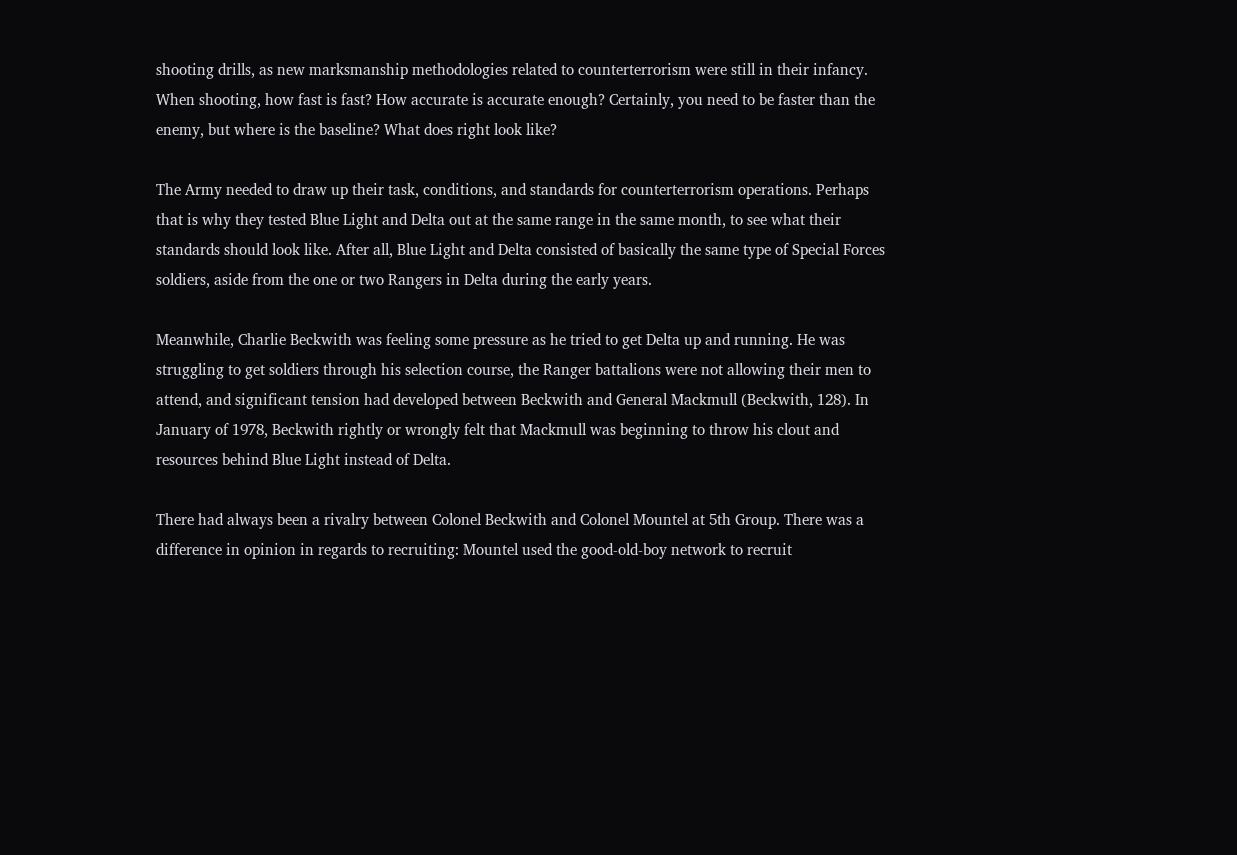shooting drills, as new marksmanship methodologies related to counterterrorism were still in their infancy. When shooting, how fast is fast? How accurate is accurate enough? Certainly, you need to be faster than the enemy, but where is the baseline? What does right look like?

The Army needed to draw up their task, conditions, and standards for counterterrorism operations. Perhaps that is why they tested Blue Light and Delta out at the same range in the same month, to see what their standards should look like. After all, Blue Light and Delta consisted of basically the same type of Special Forces soldiers, aside from the one or two Rangers in Delta during the early years.

Meanwhile, Charlie Beckwith was feeling some pressure as he tried to get Delta up and running. He was struggling to get soldiers through his selection course, the Ranger battalions were not allowing their men to attend, and significant tension had developed between Beckwith and General Mackmull (Beckwith, 128). In January of 1978, Beckwith rightly or wrongly felt that Mackmull was beginning to throw his clout and resources behind Blue Light instead of Delta.

There had always been a rivalry between Colonel Beckwith and Colonel Mountel at 5th Group. There was a difference in opinion in regards to recruiting: Mountel used the good-old-boy network to recruit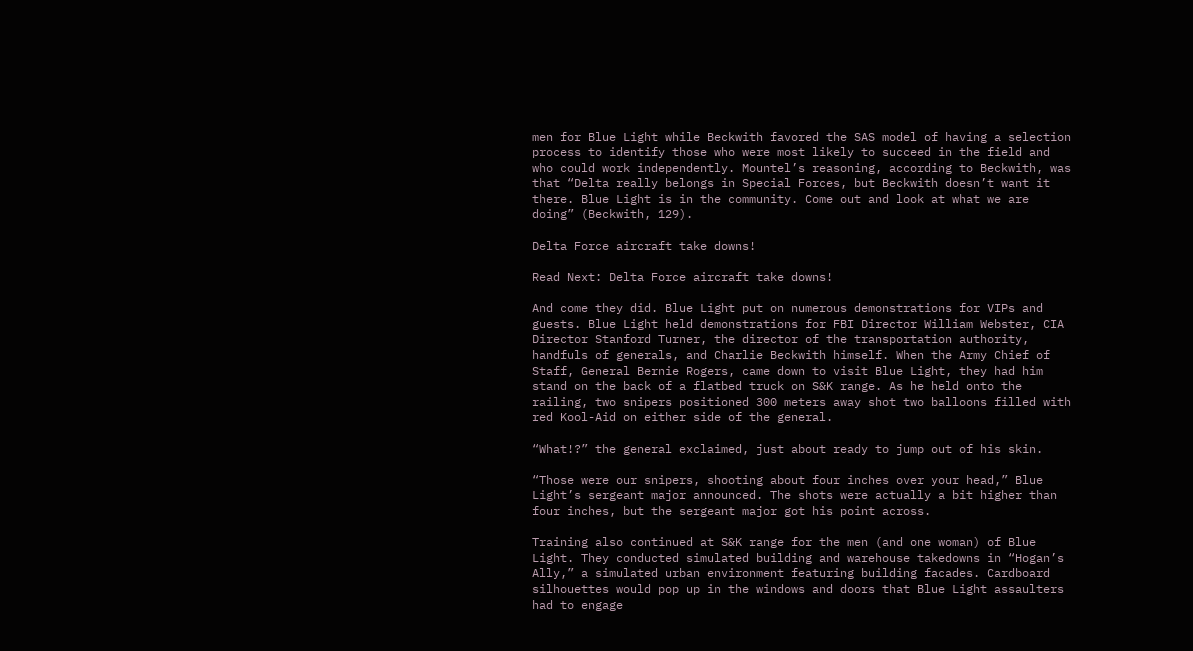men for Blue Light while Beckwith favored the SAS model of having a selection process to identify those who were most likely to succeed in the field and who could work independently. Mountel’s reasoning, according to Beckwith, was that “Delta really belongs in Special Forces, but Beckwith doesn’t want it there. Blue Light is in the community. Come out and look at what we are doing” (Beckwith, 129).

Delta Force aircraft take downs!

Read Next: Delta Force aircraft take downs!

And come they did. Blue Light put on numerous demonstrations for VIPs and guests. Blue Light held demonstrations for FBI Director William Webster, CIA Director Stanford Turner, the director of the transportation authority, handfuls of generals, and Charlie Beckwith himself. When the Army Chief of Staff, General Bernie Rogers, came down to visit Blue Light, they had him stand on the back of a flatbed truck on S&K range. As he held onto the railing, two snipers positioned 300 meters away shot two balloons filled with red Kool-Aid on either side of the general.

“What!?” the general exclaimed, just about ready to jump out of his skin.

“Those were our snipers, shooting about four inches over your head,” Blue Light’s sergeant major announced. The shots were actually a bit higher than four inches, but the sergeant major got his point across.

Training also continued at S&K range for the men (and one woman) of Blue Light. They conducted simulated building and warehouse takedowns in “Hogan’s Ally,” a simulated urban environment featuring building facades. Cardboard silhouettes would pop up in the windows and doors that Blue Light assaulters had to engage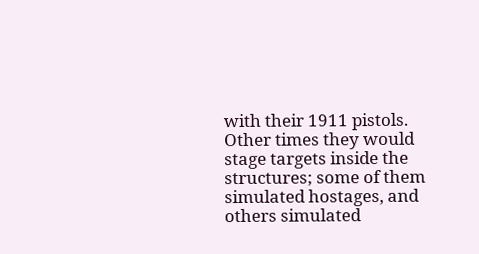with their 1911 pistols. Other times they would stage targets inside the structures; some of them simulated hostages, and others simulated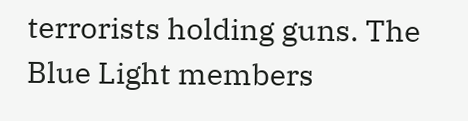terrorists holding guns. The Blue Light members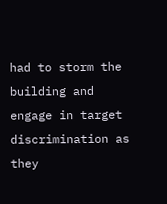had to storm the building and engage in target discrimination as they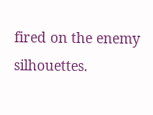fired on the enemy silhouettes.